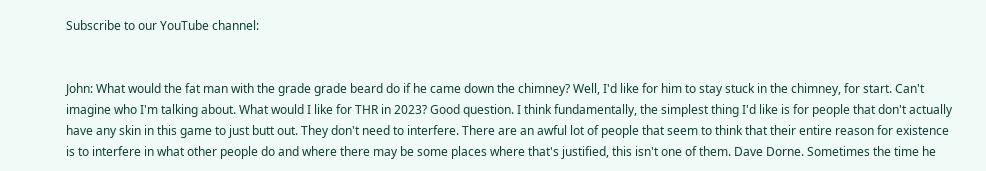Subscribe to our YouTube channel:


John: What would the fat man with the grade grade beard do if he came down the chimney? Well, I'd like for him to stay stuck in the chimney, for start. Can't imagine who I'm talking about. What would I like for THR in 2023? Good question. I think fundamentally, the simplest thing I'd like is for people that don't actually have any skin in this game to just butt out. They don't need to interfere. There are an awful lot of people that seem to think that their entire reason for existence is to interfere in what other people do and where there may be some places where that's justified, this isn't one of them. Dave Dorne. Sometimes the time he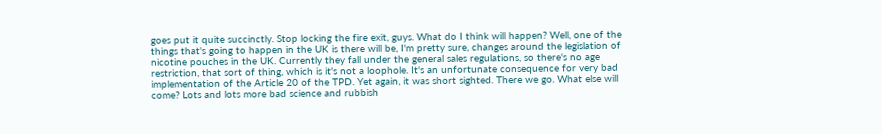goes put it quite succinctly. Stop locking the fire exit, guys. What do I think will happen? Well, one of the things that's going to happen in the UK is there will be, I'm pretty sure, changes around the legislation of nicotine pouches in the UK. Currently they fall under the general sales regulations, so there's no age restriction, that sort of thing, which is it's not a loophole. It's an unfortunate consequence for very bad implementation of the Article 20 of the TPD. Yet again, it was short sighted. There we go. What else will come? Lots and lots more bad science and rubbish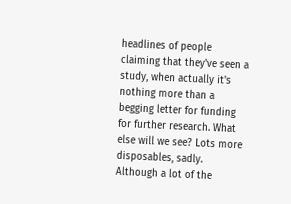headlines of people claiming that they've seen a study, when actually it's nothing more than a begging letter for funding for further research. What else will we see? Lots more disposables, sadly. Although a lot of the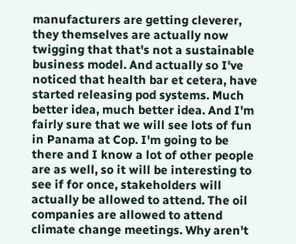manufacturers are getting cleverer, they themselves are actually now twigging that that's not a sustainable business model. And actually so I've noticed that health bar et cetera, have started releasing pod systems. Much better idea, much better idea. And I'm fairly sure that we will see lots of fun in Panama at Cop. I'm going to be there and I know a lot of other people are as well, so it will be interesting to see if for once, stakeholders will actually be allowed to attend. The oil companies are allowed to attend climate change meetings. Why aren't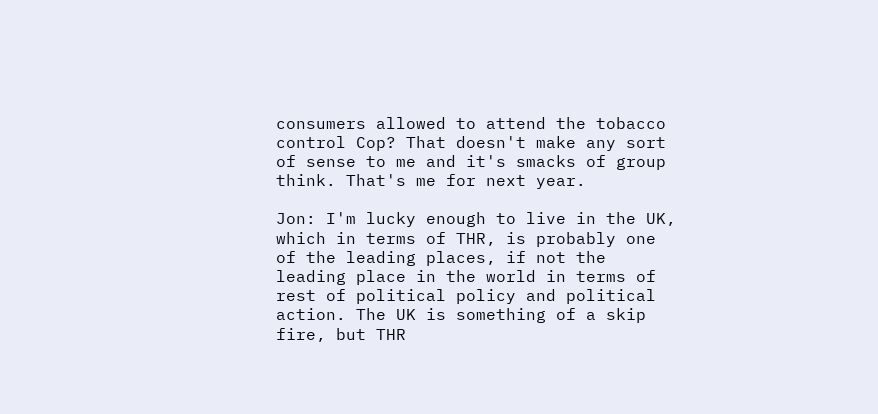consumers allowed to attend the tobacco control Cop? That doesn't make any sort of sense to me and it's smacks of group think. That's me for next year.

Jon: I'm lucky enough to live in the UK, which in terms of THR, is probably one of the leading places, if not the leading place in the world in terms of rest of political policy and political action. The UK is something of a skip fire, but THR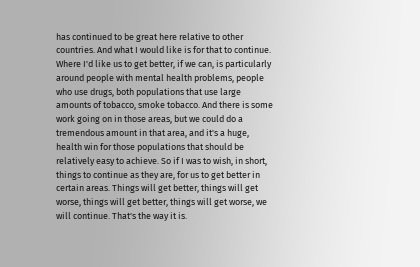has continued to be great here relative to other countries. And what I would like is for that to continue. Where I'd like us to get better, if we can, is particularly around people with mental health problems, people who use drugs, both populations that use large amounts of tobacco, smoke tobacco. And there is some work going on in those areas, but we could do a tremendous amount in that area, and it's a huge, health win for those populations that should be relatively easy to achieve. So if I was to wish, in short, things to continue as they are, for us to get better in certain areas. Things will get better, things will get worse, things will get better, things will get worse, we will continue. That's the way it is.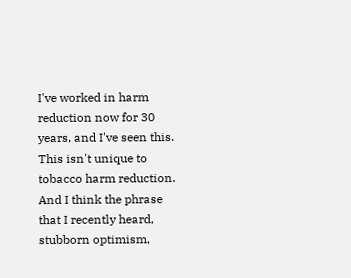I've worked in harm reduction now for 30 years, and I've seen this. This isn't unique to tobacco harm reduction. And I think the phrase that I recently heard, stubborn optimism,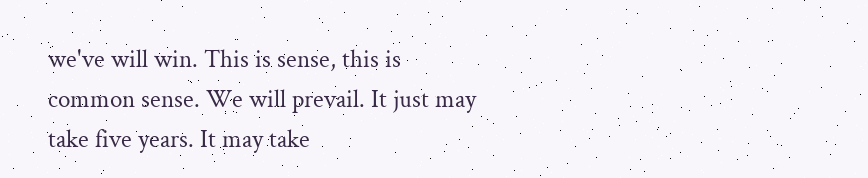we've will win. This is sense, this is common sense. We will prevail. It just may take five years. It may take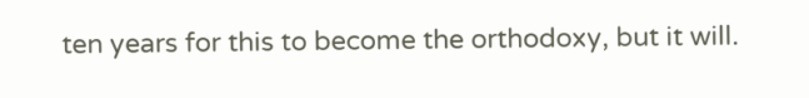ten years for this to become the orthodoxy, but it will.